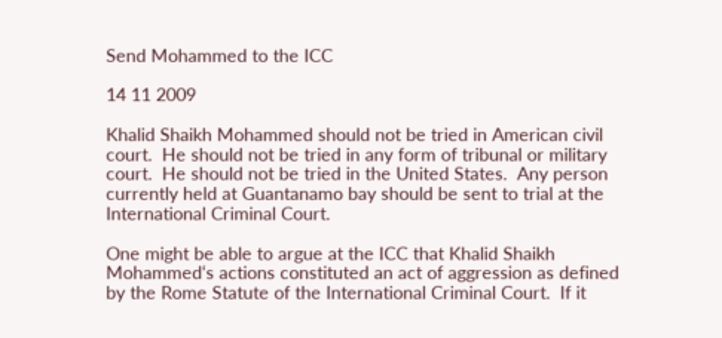Send Mohammed to the ICC

14 11 2009

Khalid Shaikh Mohammed should not be tried in American civil court.  He should not be tried in any form of tribunal or military court.  He should not be tried in the United States.  Any person currently held at Guantanamo bay should be sent to trial at the International Criminal Court.

One might be able to argue at the ICC that Khalid Shaikh Mohammed‘s actions constituted an act of aggression as defined by the Rome Statute of the International Criminal Court.  If it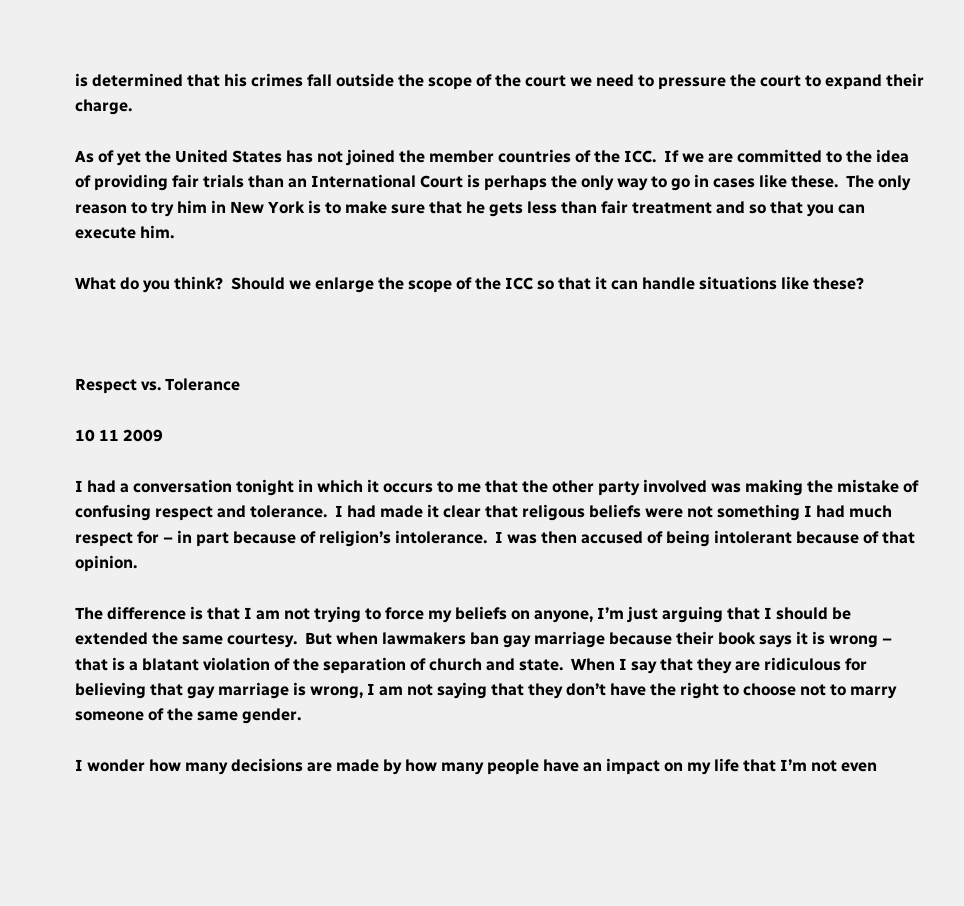is determined that his crimes fall outside the scope of the court we need to pressure the court to expand their charge.

As of yet the United States has not joined the member countries of the ICC.  If we are committed to the idea of providing fair trials than an International Court is perhaps the only way to go in cases like these.  The only reason to try him in New York is to make sure that he gets less than fair treatment and so that you can execute him.

What do you think?  Should we enlarge the scope of the ICC so that it can handle situations like these?



Respect vs. Tolerance

10 11 2009

I had a conversation tonight in which it occurs to me that the other party involved was making the mistake of confusing respect and tolerance.  I had made it clear that religous beliefs were not something I had much respect for – in part because of religion’s intolerance.  I was then accused of being intolerant because of that opinion.

The difference is that I am not trying to force my beliefs on anyone, I’m just arguing that I should be extended the same courtesy.  But when lawmakers ban gay marriage because their book says it is wrong – that is a blatant violation of the separation of church and state.  When I say that they are ridiculous for believing that gay marriage is wrong, I am not saying that they don’t have the right to choose not to marry someone of the same gender.

I wonder how many decisions are made by how many people have an impact on my life that I’m not even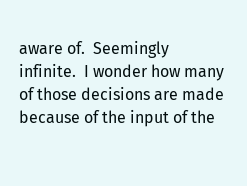aware of.  Seemingly infinite.  I wonder how many of those decisions are made because of the input of the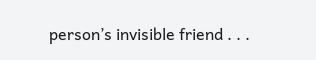person’s invisible friend . . .